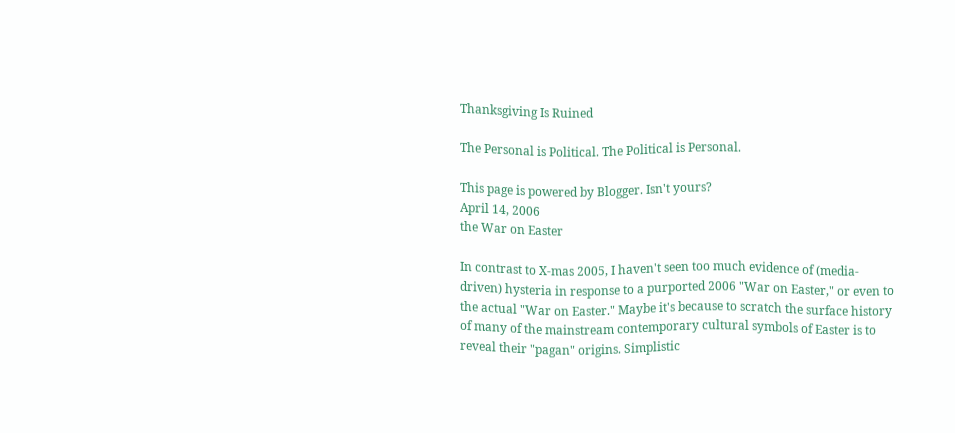Thanksgiving Is Ruined

The Personal is Political. The Political is Personal.

This page is powered by Blogger. Isn't yours?
April 14, 2006
the War on Easter

In contrast to X-mas 2005, I haven't seen too much evidence of (media-driven) hysteria in response to a purported 2006 "War on Easter," or even to the actual "War on Easter." Maybe it's because to scratch the surface history of many of the mainstream contemporary cultural symbols of Easter is to reveal their "pagan" origins. Simplistic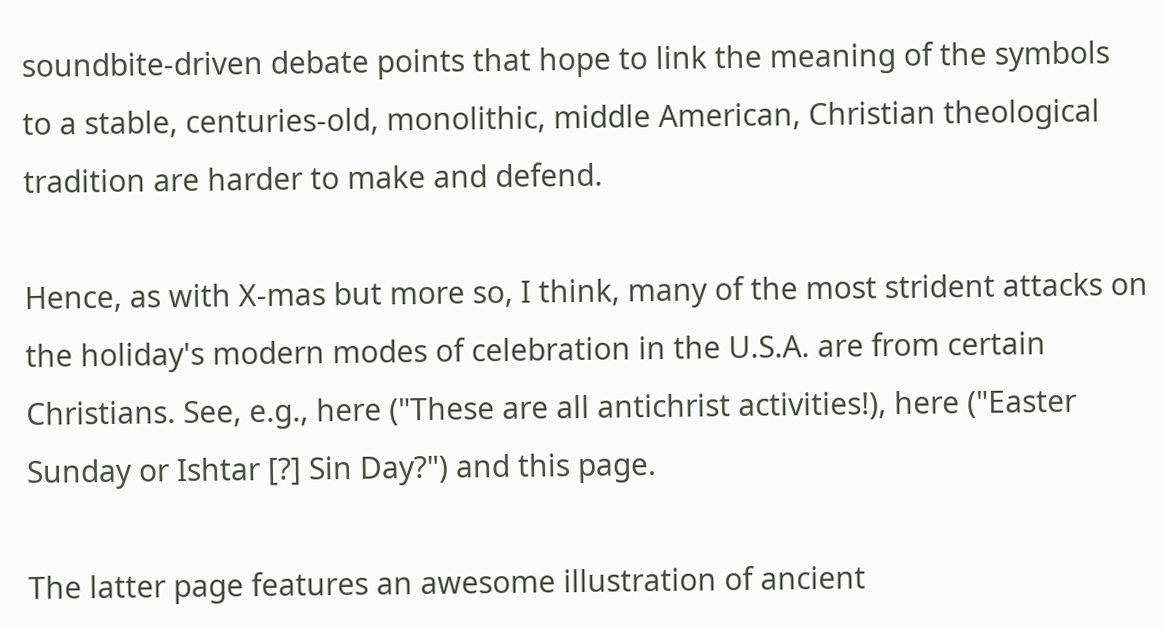soundbite-driven debate points that hope to link the meaning of the symbols to a stable, centuries-old, monolithic, middle American, Christian theological tradition are harder to make and defend.

Hence, as with X-mas but more so, I think, many of the most strident attacks on the holiday's modern modes of celebration in the U.S.A. are from certain Christians. See, e.g., here ("These are all antichrist activities!), here ("Easter Sunday or Ishtar [?] Sin Day?") and this page.

The latter page features an awesome illustration of ancient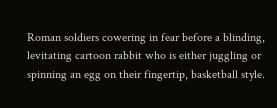Roman soldiers cowering in fear before a blinding, levitating cartoon rabbit who is either juggling or spinning an egg on their fingertip, basketball style.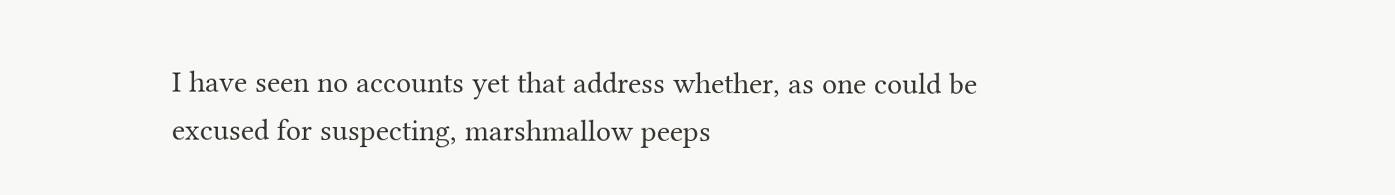I have seen no accounts yet that address whether, as one could be excused for suspecting, marshmallow peeps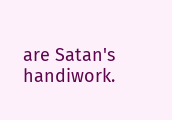are Satan's handiwork.